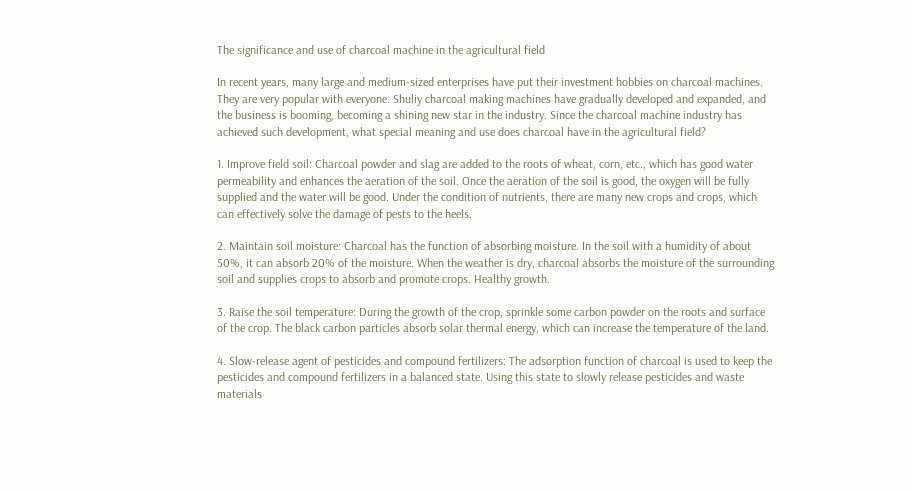The significance and use of charcoal machine in the agricultural field

In recent years, many large and medium-sized enterprises have put their investment hobbies on charcoal machines. They are very popular with everyone. Shuliy charcoal making machines have gradually developed and expanded, and the business is booming, becoming a shining new star in the industry. Since the charcoal machine industry has achieved such development, what special meaning and use does charcoal have in the agricultural field?

1. Improve field soil: Charcoal powder and slag are added to the roots of wheat, corn, etc., which has good water permeability and enhances the aeration of the soil. Once the aeration of the soil is good, the oxygen will be fully supplied and the water will be good. Under the condition of nutrients, there are many new crops and crops, which can effectively solve the damage of pests to the heels.

2. Maintain soil moisture: Charcoal has the function of absorbing moisture. In the soil with a humidity of about 50%, it can absorb 20% of the moisture. When the weather is dry, charcoal absorbs the moisture of the surrounding soil and supplies crops to absorb and promote crops. Healthy growth.

3. Raise the soil temperature: During the growth of the crop, sprinkle some carbon powder on the roots and surface of the crop. The black carbon particles absorb solar thermal energy, which can increase the temperature of the land.

4. Slow-release agent of pesticides and compound fertilizers: The adsorption function of charcoal is used to keep the pesticides and compound fertilizers in a balanced state. Using this state to slowly release pesticides and waste materials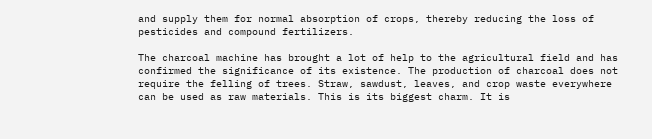and supply them for normal absorption of crops, thereby reducing the loss of pesticides and compound fertilizers.

The charcoal machine has brought a lot of help to the agricultural field and has confirmed the significance of its existence. The production of charcoal does not require the felling of trees. Straw, sawdust, leaves, and crop waste everywhere can be used as raw materials. This is its biggest charm. It is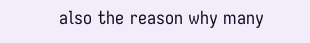also the reason why many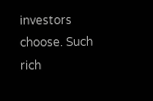investors choose. Such rich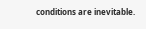conditions are inevitable.